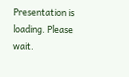Presentation is loading. Please wait.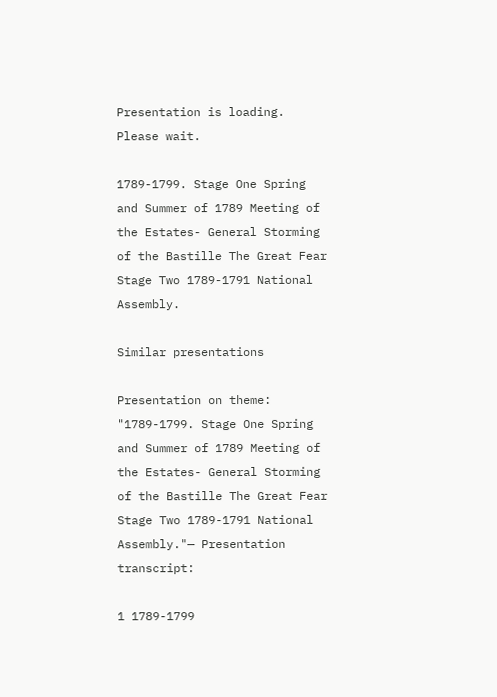Presentation is loading. Please wait.

1789-1799. Stage One Spring and Summer of 1789 Meeting of the Estates- General Storming of the Bastille The Great Fear Stage Two 1789-1791 National Assembly.

Similar presentations

Presentation on theme: "1789-1799. Stage One Spring and Summer of 1789 Meeting of the Estates- General Storming of the Bastille The Great Fear Stage Two 1789-1791 National Assembly."— Presentation transcript:

1 1789-1799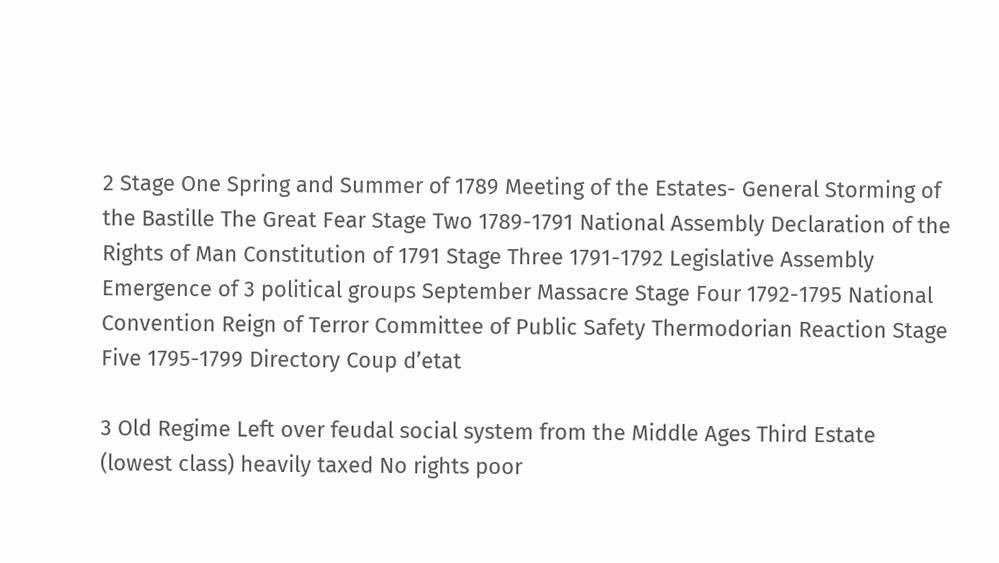2 Stage One Spring and Summer of 1789 Meeting of the Estates- General Storming of the Bastille The Great Fear Stage Two 1789-1791 National Assembly Declaration of the Rights of Man Constitution of 1791 Stage Three 1791-1792 Legislative Assembly Emergence of 3 political groups September Massacre Stage Four 1792-1795 National Convention Reign of Terror Committee of Public Safety Thermodorian Reaction Stage Five 1795-1799 Directory Coup d’etat

3 Old Regime Left over feudal social system from the Middle Ages Third Estate (lowest class) heavily taxed No rights poor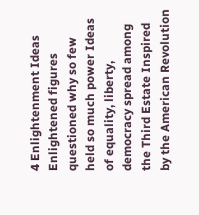4 Enlightenment Ideas Enlightened figures questioned why so few held so much power Ideas of equality, liberty, democracy spread among the Third Estate Inspired by the American Revolution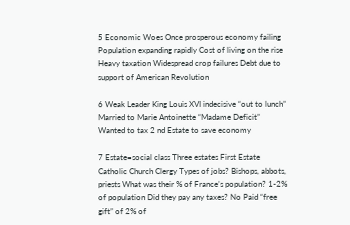5 Economic Woes Once prosperous economy failing Population expanding rapidly Cost of living on the rise Heavy taxation Widespread crop failures Debt due to support of American Revolution

6 Weak Leader King Louis XVI indecisive “out to lunch” Married to Marie Antoinette “Madame Deficit” Wanted to tax 2 nd Estate to save economy

7 Estate=social class Three estates First Estate Catholic Church Clergy Types of jobs? Bishops, abbots, priests What was their % of France’s population? 1-2% of population Did they pay any taxes? No Paid “free gift” of 2% of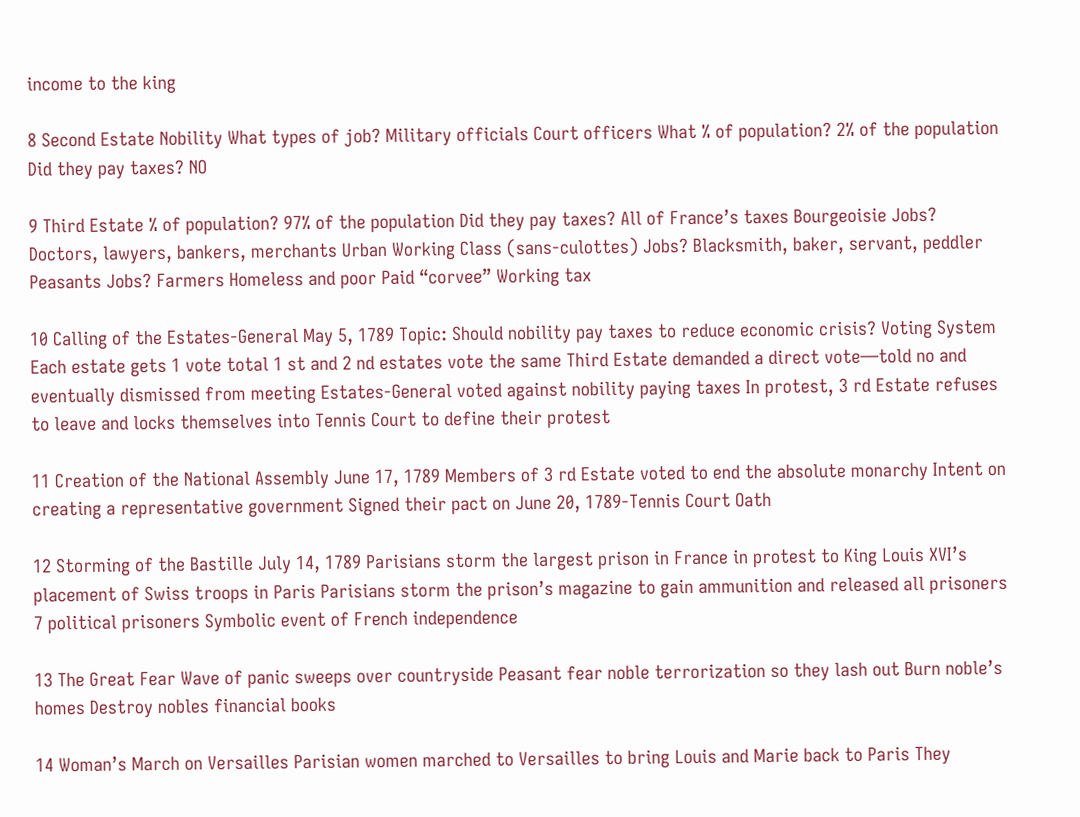income to the king

8 Second Estate Nobility What types of job? Military officials Court officers What % of population? 2% of the population Did they pay taxes? NO

9 Third Estate % of population? 97% of the population Did they pay taxes? All of France’s taxes Bourgeoisie Jobs? Doctors, lawyers, bankers, merchants Urban Working Class (sans-culottes) Jobs? Blacksmith, baker, servant, peddler Peasants Jobs? Farmers Homeless and poor Paid “corvee” Working tax

10 Calling of the Estates-General May 5, 1789 Topic: Should nobility pay taxes to reduce economic crisis? Voting System Each estate gets 1 vote total 1 st and 2 nd estates vote the same Third Estate demanded a direct vote—told no and eventually dismissed from meeting Estates-General voted against nobility paying taxes In protest, 3 rd Estate refuses to leave and locks themselves into Tennis Court to define their protest

11 Creation of the National Assembly June 17, 1789 Members of 3 rd Estate voted to end the absolute monarchy Intent on creating a representative government Signed their pact on June 20, 1789-Tennis Court Oath

12 Storming of the Bastille July 14, 1789 Parisians storm the largest prison in France in protest to King Louis XVI’s placement of Swiss troops in Paris Parisians storm the prison’s magazine to gain ammunition and released all prisoners 7 political prisoners Symbolic event of French independence

13 The Great Fear Wave of panic sweeps over countryside Peasant fear noble terrorization so they lash out Burn noble’s homes Destroy nobles financial books

14 Woman’s March on Versailles Parisian women marched to Versailles to bring Louis and Marie back to Paris They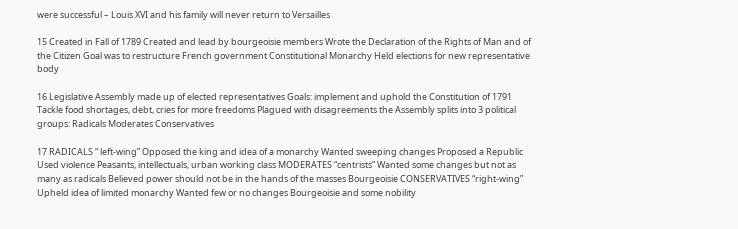were successful – Louis XVI and his family will never return to Versailles

15 Created in Fall of 1789 Created and lead by bourgeoisie members Wrote the Declaration of the Rights of Man and of the Citizen Goal was to restructure French government Constitutional Monarchy Held elections for new representative body

16 Legislative Assembly made up of elected representatives Goals: implement and uphold the Constitution of 1791 Tackle food shortages, debt, cries for more freedoms Plagued with disagreements the Assembly splits into 3 political groups: Radicals Moderates Conservatives

17 RADICALS “ left-wing” Opposed the king and idea of a monarchy Wanted sweeping changes Proposed a Republic Used violence Peasants, intellectuals, urban working class MODERATES “centrists” Wanted some changes but not as many as radicals Believed power should not be in the hands of the masses Bourgeoisie CONSERVATIVES “right-wing” Upheld idea of limited monarchy Wanted few or no changes Bourgeoisie and some nobility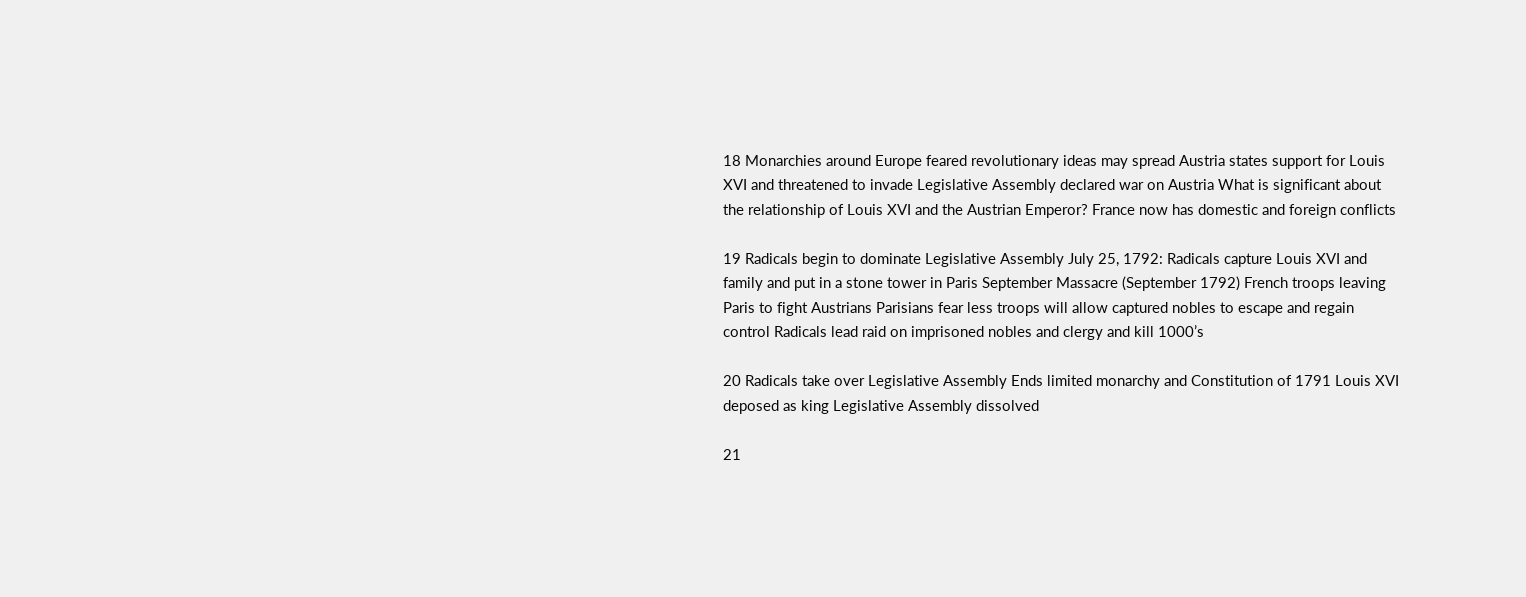18 Monarchies around Europe feared revolutionary ideas may spread Austria states support for Louis XVI and threatened to invade Legislative Assembly declared war on Austria What is significant about the relationship of Louis XVI and the Austrian Emperor? France now has domestic and foreign conflicts

19 Radicals begin to dominate Legislative Assembly July 25, 1792: Radicals capture Louis XVI and family and put in a stone tower in Paris September Massacre (September 1792) French troops leaving Paris to fight Austrians Parisians fear less troops will allow captured nobles to escape and regain control Radicals lead raid on imprisoned nobles and clergy and kill 1000’s

20 Radicals take over Legislative Assembly Ends limited monarchy and Constitution of 1791 Louis XVI deposed as king Legislative Assembly dissolved

21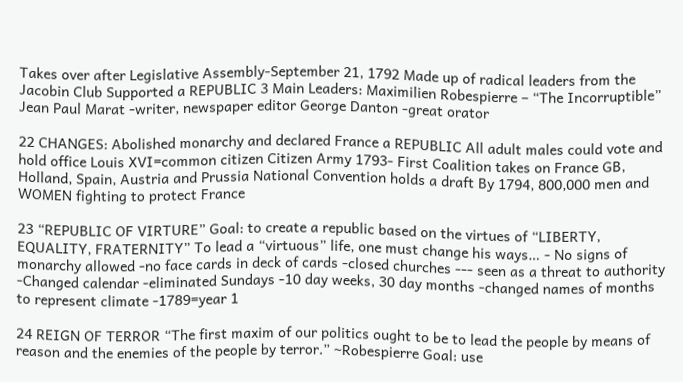Takes over after Legislative Assembly-September 21, 1792 Made up of radical leaders from the Jacobin Club Supported a REPUBLIC 3 Main Leaders: Maximilien Robespierre – “The Incorruptible” Jean Paul Marat -writer, newspaper editor George Danton -great orator

22 CHANGES: Abolished monarchy and declared France a REPUBLIC All adult males could vote and hold office Louis XVI=common citizen Citizen Army 1793- First Coalition takes on France GB, Holland, Spain, Austria and Prussia National Convention holds a draft By 1794, 800,000 men and WOMEN fighting to protect France

23 “REPUBLIC OF VIRTURE” Goal: to create a republic based on the virtues of “LIBERTY, EQUALITY, FRATERNITY” To lead a “virtuous” life, one must change his ways… - No signs of monarchy allowed -no face cards in deck of cards -closed churches --- seen as a threat to authority -Changed calendar -eliminated Sundays -10 day weeks, 30 day months -changed names of months to represent climate -1789=year 1

24 REIGN OF TERROR “The first maxim of our politics ought to be to lead the people by means of reason and the enemies of the people by terror.” ~Robespierre Goal: use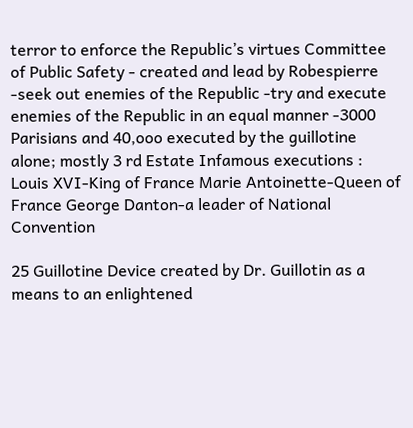terror to enforce the Republic’s virtues Committee of Public Safety - created and lead by Robespierre -seek out enemies of the Republic -try and execute enemies of the Republic in an equal manner -3000 Parisians and 40,ooo executed by the guillotine alone; mostly 3 rd Estate Infamous executions : Louis XVI-King of France Marie Antoinette-Queen of France George Danton-a leader of National Convention

25 Guillotine Device created by Dr. Guillotin as a means to an enlightened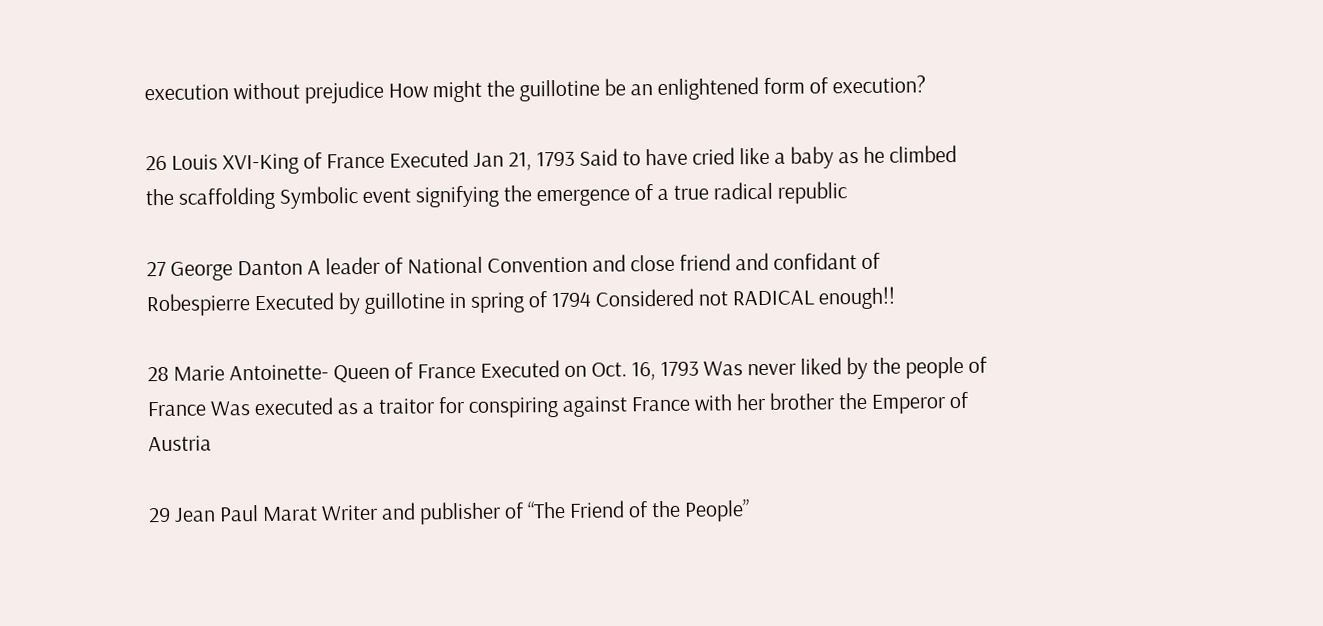execution without prejudice How might the guillotine be an enlightened form of execution?

26 Louis XVI-King of France Executed Jan 21, 1793 Said to have cried like a baby as he climbed the scaffolding Symbolic event signifying the emergence of a true radical republic

27 George Danton A leader of National Convention and close friend and confidant of Robespierre Executed by guillotine in spring of 1794 Considered not RADICAL enough!!

28 Marie Antoinette- Queen of France Executed on Oct. 16, 1793 Was never liked by the people of France Was executed as a traitor for conspiring against France with her brother the Emperor of Austria

29 Jean Paul Marat Writer and publisher of “The Friend of the People”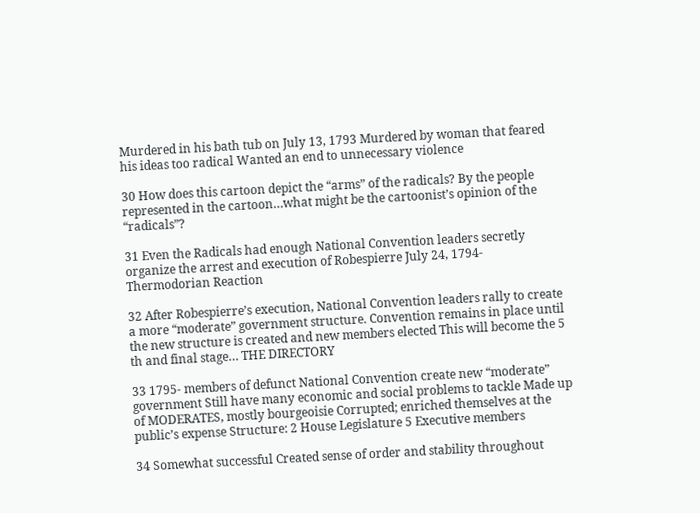Murdered in his bath tub on July 13, 1793 Murdered by woman that feared his ideas too radical Wanted an end to unnecessary violence

30 How does this cartoon depict the “arms” of the radicals? By the people represented in the cartoon…what might be the cartoonist’s opinion of the “radicals”?

31 Even the Radicals had enough National Convention leaders secretly organize the arrest and execution of Robespierre July 24, 1794- Thermodorian Reaction

32 After Robespierre’s execution, National Convention leaders rally to create a more “moderate” government structure. Convention remains in place until the new structure is created and new members elected This will become the 5 th and final stage… THE DIRECTORY

33 1795- members of defunct National Convention create new “moderate” government Still have many economic and social problems to tackle Made up of MODERATES, mostly bourgeoisie Corrupted; enriched themselves at the public’s expense Structure: 2 House Legislature 5 Executive members

34 Somewhat successful Created sense of order and stability throughout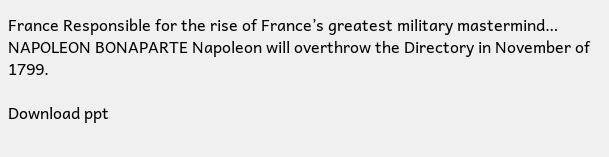France Responsible for the rise of France’s greatest military mastermind… NAPOLEON BONAPARTE Napoleon will overthrow the Directory in November of 1799.

Download ppt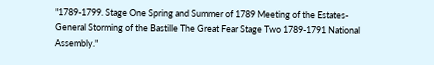"1789-1799. Stage One Spring and Summer of 1789 Meeting of the Estates- General Storming of the Bastille The Great Fear Stage Two 1789-1791 National Assembly."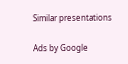Similar presentations

Ads by Google